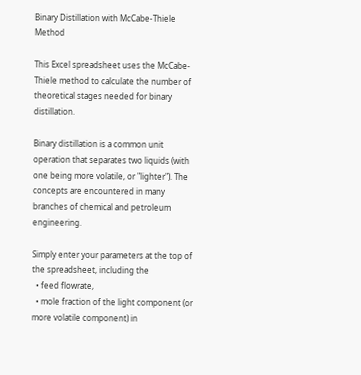Binary Distillation with McCabe-Thiele Method

This Excel spreadsheet uses the McCabe-Thiele method to calculate the number of theoretical stages needed for binary distillation.

Binary distillation is a common unit operation that separates two liquids (with one being more volatile, or "lighter"). The concepts are encountered in many branches of chemical and petroleum engineering.

Simply enter your parameters at the top of the spreadsheet, including the
  • feed flowrate,
  • mole fraction of the light component (or more volatile component) in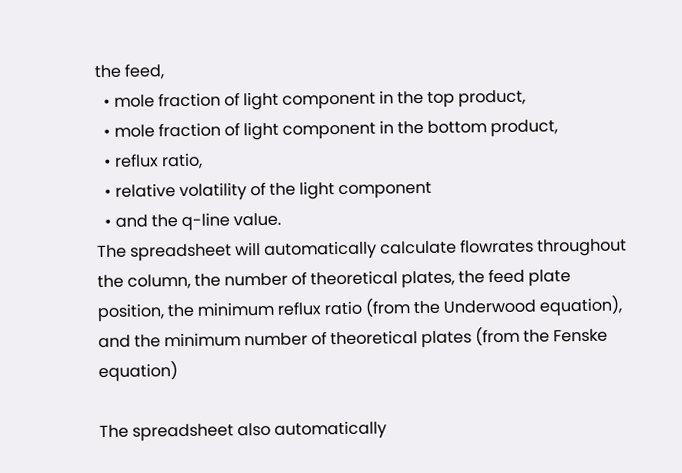the feed,
  • mole fraction of light component in the top product,
  • mole fraction of light component in the bottom product,
  • reflux ratio,
  • relative volatility of the light component
  • and the q-line value.
The spreadsheet will automatically calculate flowrates throughout the column, the number of theoretical plates, the feed plate position, the minimum reflux ratio (from the Underwood equation), and the minimum number of theoretical plates (from the Fenske equation)

The spreadsheet also automatically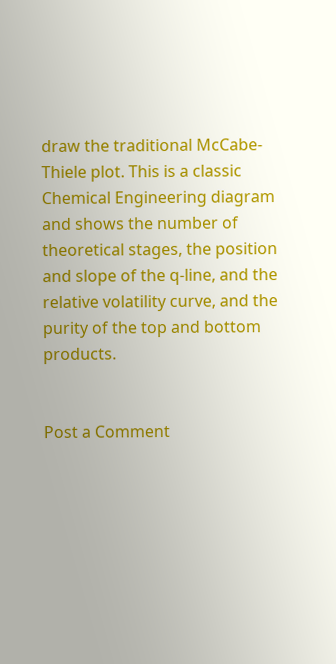draw the traditional McCabe-Thiele plot. This is a classic Chemical Engineering diagram and shows the number of theoretical stages, the position and slope of the q-line, and the relative volatility curve, and the purity of the top and bottom products.


Post a Comment